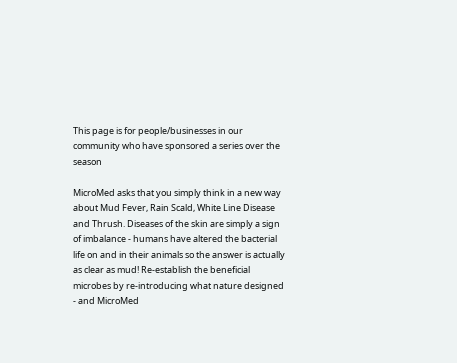This page is for people/businesses in our community who have sponsored a series over the season

MicroMed asks that you simply think in a new way about Mud Fever, Rain Scald, White Line Disease and Thrush. Diseases of the skin are simply a sign of imbalance - humans have altered the bacterial life on and in their animals so the answer is actually as clear as mud! Re-establish the beneficial microbes by re-introducing what nature designed - and MicroMed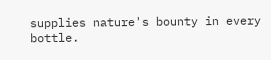supplies nature's bounty in every bottle.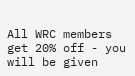All WRC members get 20% off - you will be given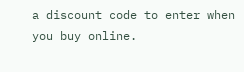a discount code to enter when you buy online.